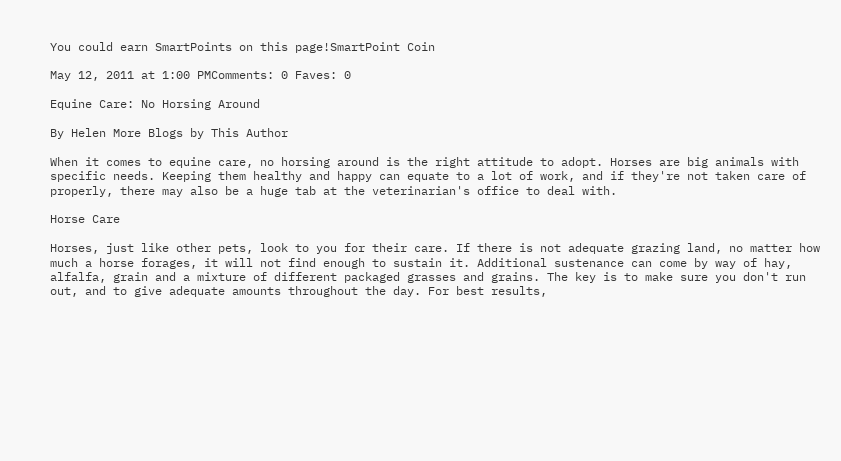You could earn SmartPoints on this page!SmartPoint Coin

May 12, 2011 at 1:00 PMComments: 0 Faves: 0

Equine Care: No Horsing Around

By Helen More Blogs by This Author

When it comes to equine care, no horsing around is the right attitude to adopt. Horses are big animals with specific needs. Keeping them healthy and happy can equate to a lot of work, and if they're not taken care of properly, there may also be a huge tab at the veterinarian's office to deal with.

Horse Care

Horses, just like other pets, look to you for their care. If there is not adequate grazing land, no matter how much a horse forages, it will not find enough to sustain it. Additional sustenance can come by way of hay, alfalfa, grain and a mixture of different packaged grasses and grains. The key is to make sure you don't run out, and to give adequate amounts throughout the day. For best results,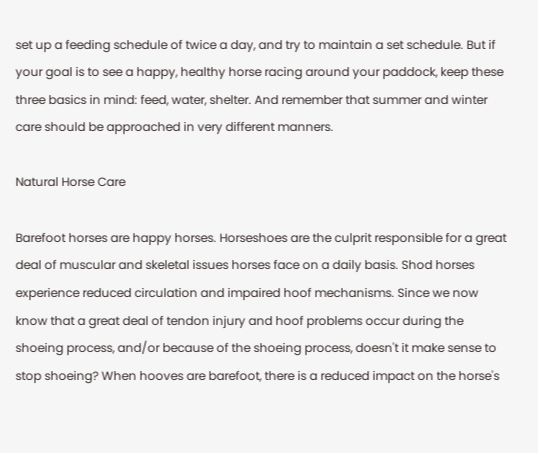set up a feeding schedule of twice a day, and try to maintain a set schedule. But if your goal is to see a happy, healthy horse racing around your paddock, keep these three basics in mind: feed, water, shelter. And remember that summer and winter care should be approached in very different manners.

Natural Horse Care

Barefoot horses are happy horses. Horseshoes are the culprit responsible for a great deal of muscular and skeletal issues horses face on a daily basis. Shod horses experience reduced circulation and impaired hoof mechanisms. Since we now know that a great deal of tendon injury and hoof problems occur during the shoeing process, and/or because of the shoeing process, doesn't it make sense to stop shoeing? When hooves are barefoot, there is a reduced impact on the horse's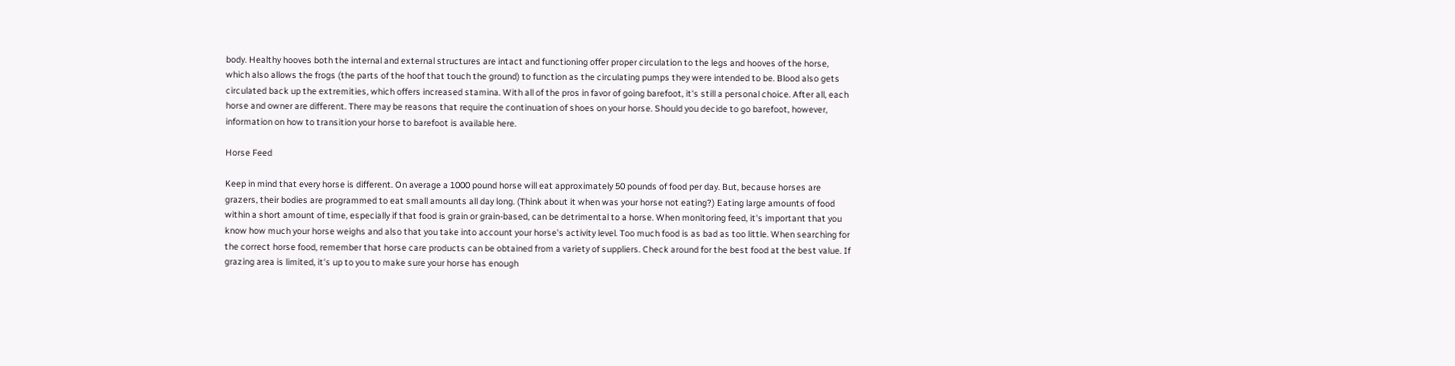body. Healthy hooves both the internal and external structures are intact and functioning offer proper circulation to the legs and hooves of the horse, which also allows the frogs (the parts of the hoof that touch the ground) to function as the circulating pumps they were intended to be. Blood also gets circulated back up the extremities, which offers increased stamina. With all of the pros in favor of going barefoot, it's still a personal choice. After all, each horse and owner are different. There may be reasons that require the continuation of shoes on your horse. Should you decide to go barefoot, however, information on how to transition your horse to barefoot is available here.

Horse Feed

Keep in mind that every horse is different. On average a 1000 pound horse will eat approximately 50 pounds of food per day. But, because horses are grazers, their bodies are programmed to eat small amounts all day long. (Think about it when was your horse not eating?) Eating large amounts of food within a short amount of time, especially if that food is grain or grain-based, can be detrimental to a horse. When monitoring feed, it's important that you know how much your horse weighs and also that you take into account your horse's activity level. Too much food is as bad as too little. When searching for the correct horse food, remember that horse care products can be obtained from a variety of suppliers. Check around for the best food at the best value. If grazing area is limited, it's up to you to make sure your horse has enough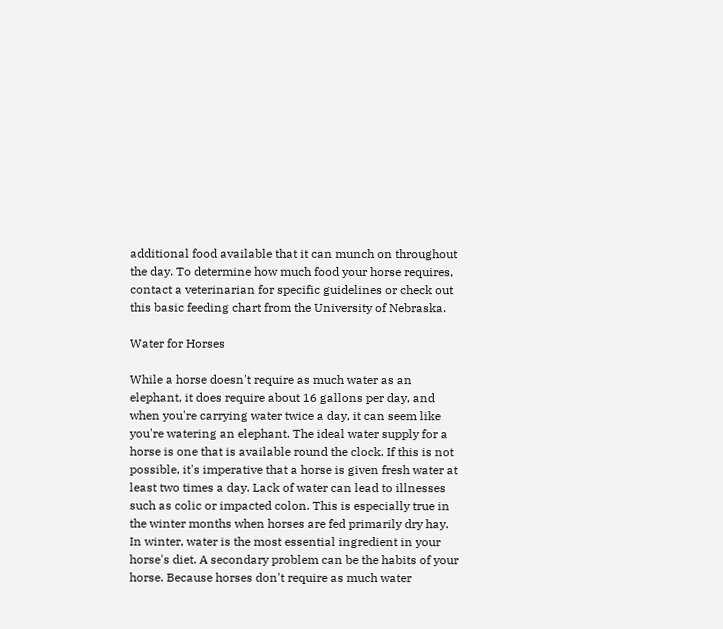additional food available that it can munch on throughout the day. To determine how much food your horse requires, contact a veterinarian for specific guidelines or check out this basic feeding chart from the University of Nebraska.

Water for Horses

While a horse doesn't require as much water as an elephant, it does require about 16 gallons per day, and when you're carrying water twice a day, it can seem like you're watering an elephant. The ideal water supply for a horse is one that is available round the clock. If this is not possible, it's imperative that a horse is given fresh water at least two times a day. Lack of water can lead to illnesses such as colic or impacted colon. This is especially true in the winter months when horses are fed primarily dry hay. In winter, water is the most essential ingredient in your horse's diet. A secondary problem can be the habits of your horse. Because horses don't require as much water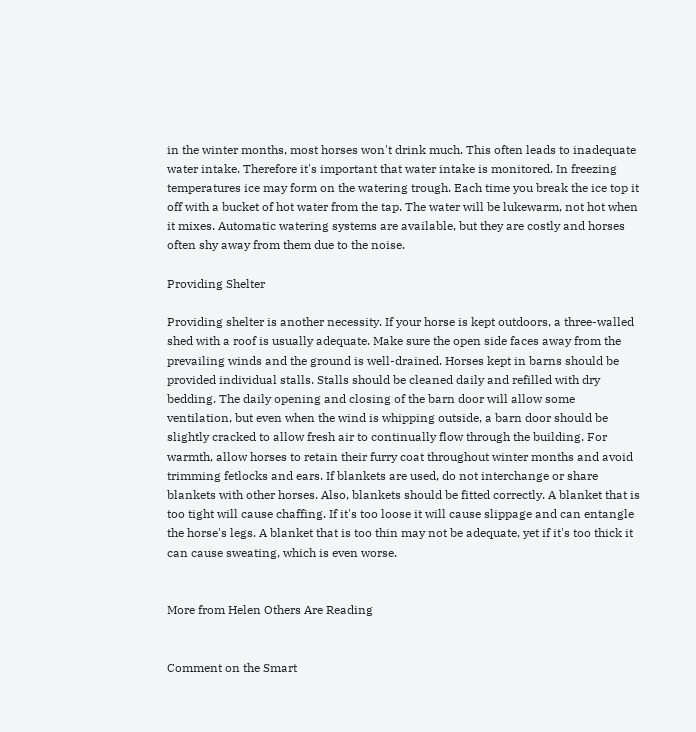in the winter months, most horses won't drink much. This often leads to inadequate water intake. Therefore it's important that water intake is monitored. In freezing temperatures ice may form on the watering trough. Each time you break the ice top it off with a bucket of hot water from the tap. The water will be lukewarm, not hot when it mixes. Automatic watering systems are available, but they are costly and horses often shy away from them due to the noise.

Providing Shelter

Providing shelter is another necessity. If your horse is kept outdoors, a three-walled shed with a roof is usually adequate. Make sure the open side faces away from the prevailing winds and the ground is well-drained. Horses kept in barns should be provided individual stalls. Stalls should be cleaned daily and refilled with dry bedding. The daily opening and closing of the barn door will allow some ventilation, but even when the wind is whipping outside, a barn door should be slightly cracked to allow fresh air to continually flow through the building. For warmth, allow horses to retain their furry coat throughout winter months and avoid trimming fetlocks and ears. If blankets are used, do not interchange or share blankets with other horses. Also, blankets should be fitted correctly. A blanket that is too tight will cause chaffing. If it's too loose it will cause slippage and can entangle the horse's legs. A blanket that is too thin may not be adequate, yet if it's too thick it can cause sweating, which is even worse.


More from Helen Others Are Reading


Comment on the Smart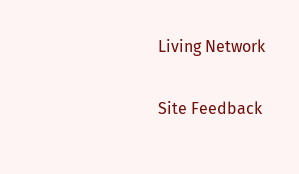Living Network

Site Feedback